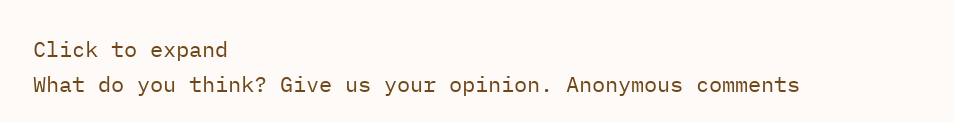Click to expand
What do you think? Give us your opinion. Anonymous comments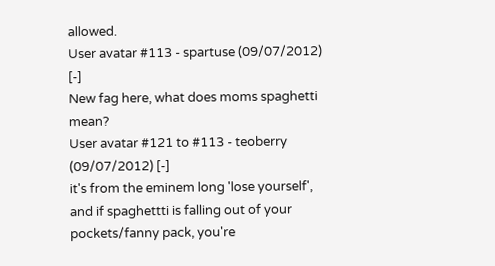allowed.
User avatar #113 - spartuse (09/07/2012) [-]
New fag here, what does moms spaghetti mean?
User avatar #121 to #113 - teoberry (09/07/2012) [-]
it's from the eminem long 'lose yourself', and if spaghettti is falling out of your pockets/fanny pack, you're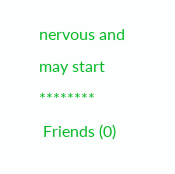nervous and may start ********
 Friends (0)